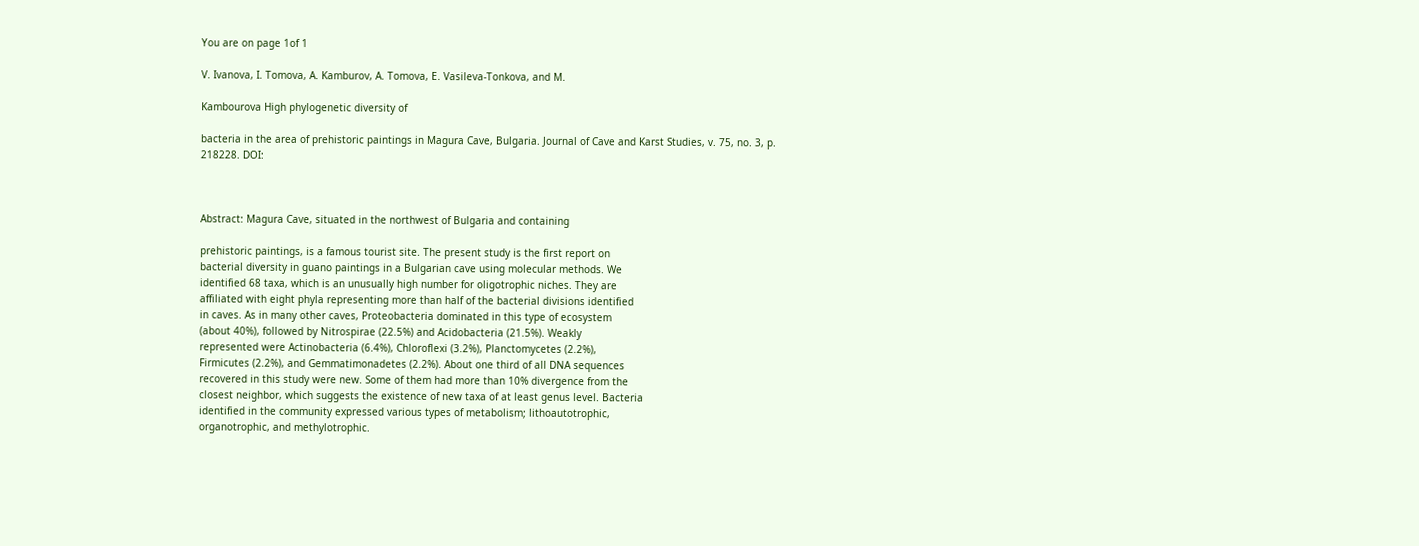You are on page 1of 1

V. Ivanova, I. Tomova, A. Kamburov, A. Tomova, E. Vasileva-Tonkova, and M.

Kambourova High phylogenetic diversity of

bacteria in the area of prehistoric paintings in Magura Cave, Bulgaria. Journal of Cave and Karst Studies, v. 75, no. 3, p. 218228. DOI:



Abstract: Magura Cave, situated in the northwest of Bulgaria and containing

prehistoric paintings, is a famous tourist site. The present study is the first report on
bacterial diversity in guano paintings in a Bulgarian cave using molecular methods. We
identified 68 taxa, which is an unusually high number for oligotrophic niches. They are
affiliated with eight phyla representing more than half of the bacterial divisions identified
in caves. As in many other caves, Proteobacteria dominated in this type of ecosystem
(about 40%), followed by Nitrospirae (22.5%) and Acidobacteria (21.5%). Weakly
represented were Actinobacteria (6.4%), Chloroflexi (3.2%), Planctomycetes (2.2%),
Firmicutes (2.2%), and Gemmatimonadetes (2.2%). About one third of all DNA sequences
recovered in this study were new. Some of them had more than 10% divergence from the
closest neighbor, which suggests the existence of new taxa of at least genus level. Bacteria
identified in the community expressed various types of metabolism; lithoautotrophic,
organotrophic, and methylotrophic.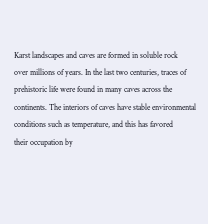Karst landscapes and caves are formed in soluble rock
over millions of years. In the last two centuries, traces of
prehistoric life were found in many caves across the
continents. The interiors of caves have stable environmental conditions such as temperature, and this has favored
their occupation by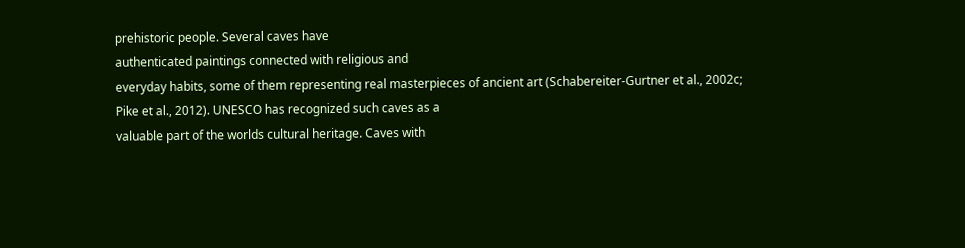prehistoric people. Several caves have
authenticated paintings connected with religious and
everyday habits, some of them representing real masterpieces of ancient art (Schabereiter-Gurtner et al., 2002c;
Pike et al., 2012). UNESCO has recognized such caves as a
valuable part of the worlds cultural heritage. Caves with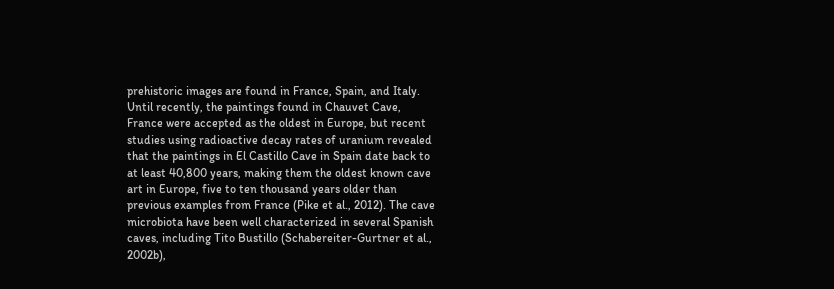prehistoric images are found in France, Spain, and Italy.
Until recently, the paintings found in Chauvet Cave,
France were accepted as the oldest in Europe, but recent
studies using radioactive decay rates of uranium revealed
that the paintings in El Castillo Cave in Spain date back to
at least 40,800 years, making them the oldest known cave
art in Europe, five to ten thousand years older than
previous examples from France (Pike et al., 2012). The cave
microbiota have been well characterized in several Spanish
caves, including Tito Bustillo (Schabereiter-Gurtner et al.,
2002b),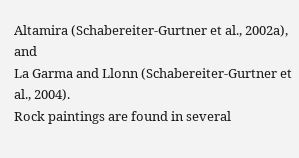Altamira (Schabereiter-Gurtner et al., 2002a), and
La Garma and Llonn (Schabereiter-Gurtner et al., 2004).
Rock paintings are found in several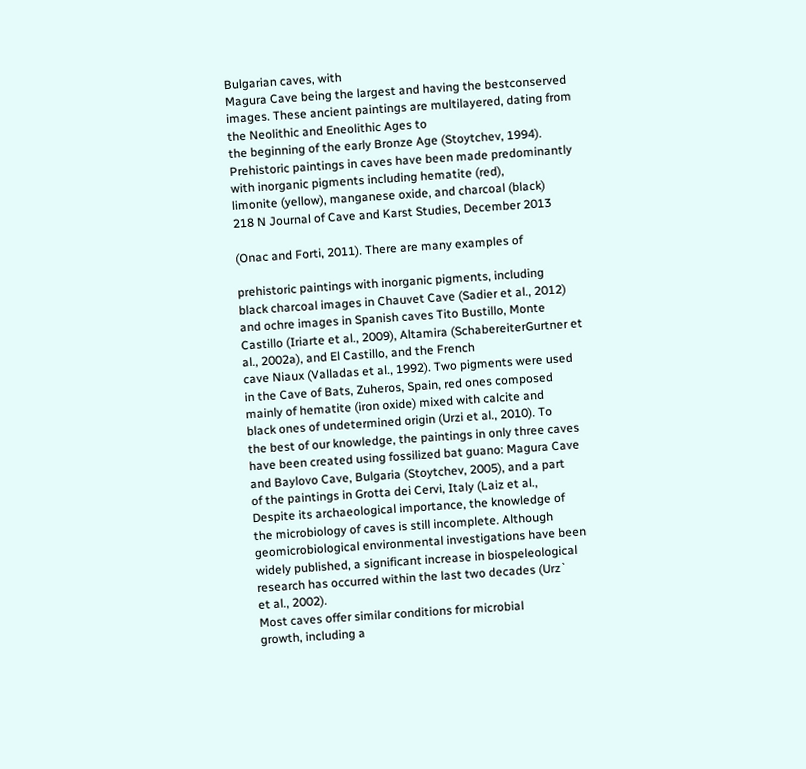Bulgarian caves, with
Magura Cave being the largest and having the bestconserved images. These ancient paintings are multilayered, dating from the Neolithic and Eneolithic Ages to
the beginning of the early Bronze Age (Stoytchev, 1994).
Prehistoric paintings in caves have been made predominantly with inorganic pigments including hematite (red),
limonite (yellow), manganese oxide, and charcoal (black)
218 N Journal of Cave and Karst Studies, December 2013

(Onac and Forti, 2011). There are many examples of

prehistoric paintings with inorganic pigments, including
black charcoal images in Chauvet Cave (Sadier et al., 2012)
and ochre images in Spanish caves Tito Bustillo, Monte
Castillo (Iriarte et al., 2009), Altamira (SchabereiterGurtner et al., 2002a), and El Castillo, and the French
cave Niaux (Valladas et al., 1992). Two pigments were used
in the Cave of Bats, Zuheros, Spain, red ones composed
mainly of hematite (iron oxide) mixed with calcite and
black ones of undetermined origin (Urzi et al., 2010). To
the best of our knowledge, the paintings in only three caves
have been created using fossilized bat guano: Magura Cave
and Baylovo Cave, Bulgaria (Stoytchev, 2005), and a part
of the paintings in Grotta dei Cervi, Italy (Laiz et al.,
Despite its archaeological importance, the knowledge of
the microbiology of caves is still incomplete. Although
geomicrobiological environmental investigations have been
widely published, a significant increase in biospeleological
research has occurred within the last two decades (Urz`
et al., 2002).
Most caves offer similar conditions for microbial
growth, including a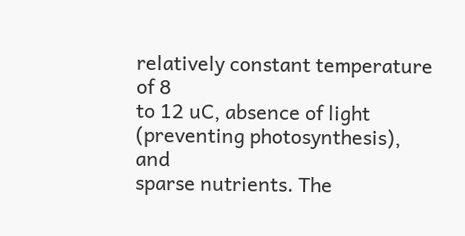relatively constant temperature of 8
to 12 uC, absence of light (preventing photosynthesis), and
sparse nutrients. The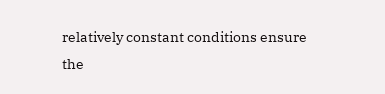relatively constant conditions ensure
the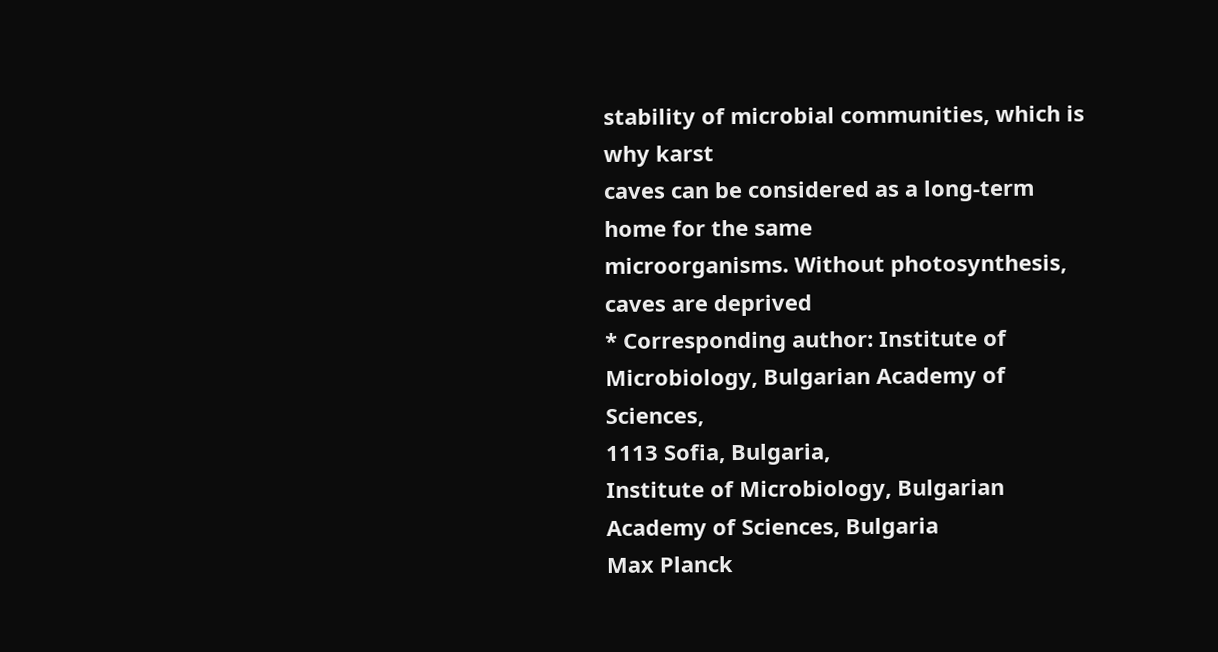stability of microbial communities, which is why karst
caves can be considered as a long-term home for the same
microorganisms. Without photosynthesis, caves are deprived
* Corresponding author: Institute of Microbiology, Bulgarian Academy of Sciences,
1113 Sofia, Bulgaria,
Institute of Microbiology, Bulgarian Academy of Sciences, Bulgaria
Max Planck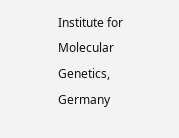Institute for Molecular Genetics, Germany